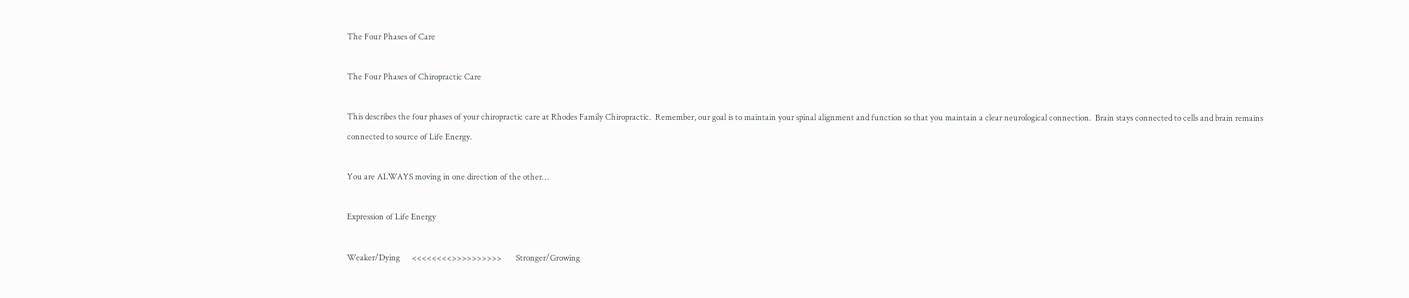The Four Phases of Care

The Four Phases of Chiropractic Care

This describes the four phases of your chiropractic care at Rhodes Family Chiropractic.  Remember, our goal is to maintain your spinal alignment and function so that you maintain a clear neurological connection.  Brain stays connected to cells and brain remains connected to source of Life Energy.

You are ALWAYS moving in one direction of the other…

Expression of Life Energy

Weaker/Dying      <<<<<<<<>>>>>>>>>>       Stronger/Growing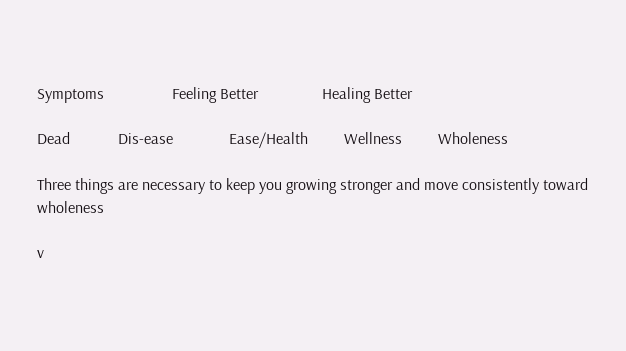Symptoms                 Feeling Better                Healing Better

Dead            Dis-ease              Ease/Health         Wellness         Wholeness

Three things are necessary to keep you growing stronger and move consistently toward wholeness

v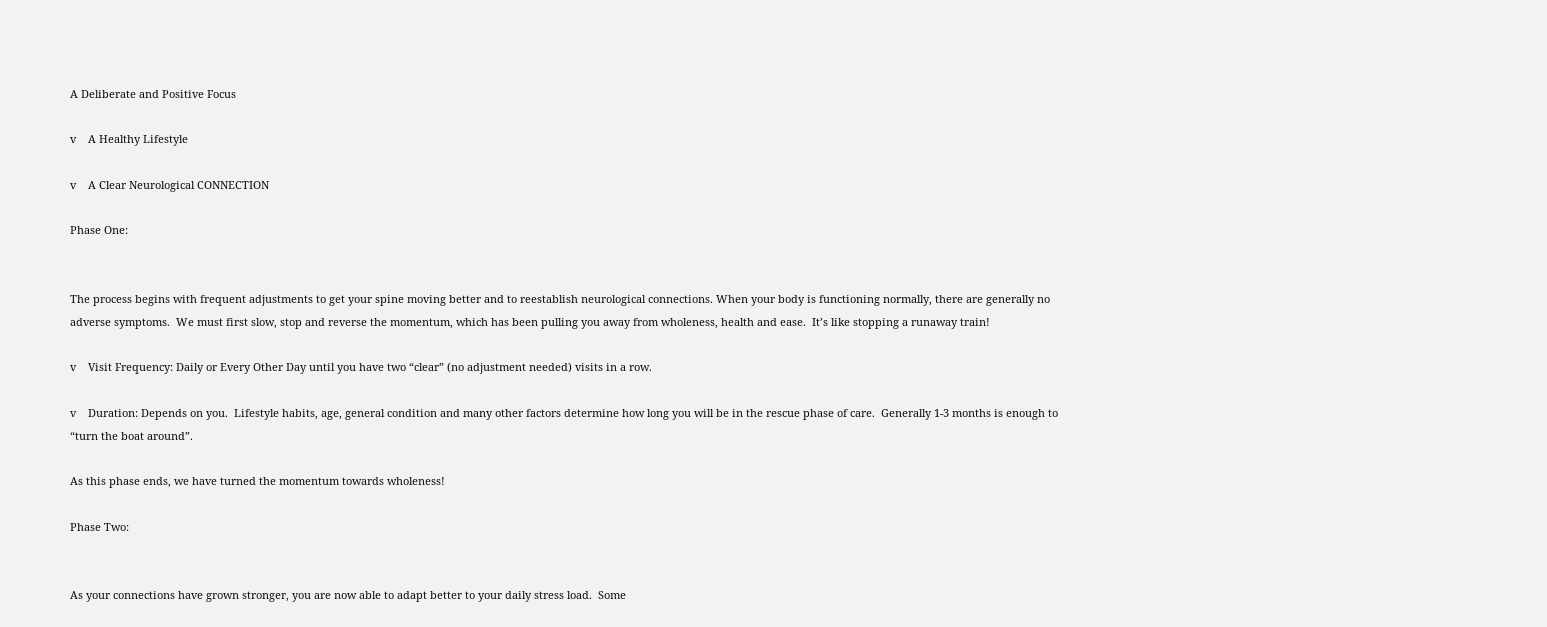A Deliberate and Positive Focus

v    A Healthy Lifestyle

v    A Clear Neurological CONNECTION

Phase One:


The process begins with frequent adjustments to get your spine moving better and to reestablish neurological connections. When your body is functioning normally, there are generally no adverse symptoms.  We must first slow, stop and reverse the momentum, which has been pulling you away from wholeness, health and ease.  It’s like stopping a runaway train!

v    Visit Frequency: Daily or Every Other Day until you have two “clear” (no adjustment needed) visits in a row.

v    Duration: Depends on you.  Lifestyle habits, age, general condition and many other factors determine how long you will be in the rescue phase of care.  Generally 1-3 months is enough to “turn the boat around”.

As this phase ends, we have turned the momentum towards wholeness!

Phase Two:


As your connections have grown stronger, you are now able to adapt better to your daily stress load.  Some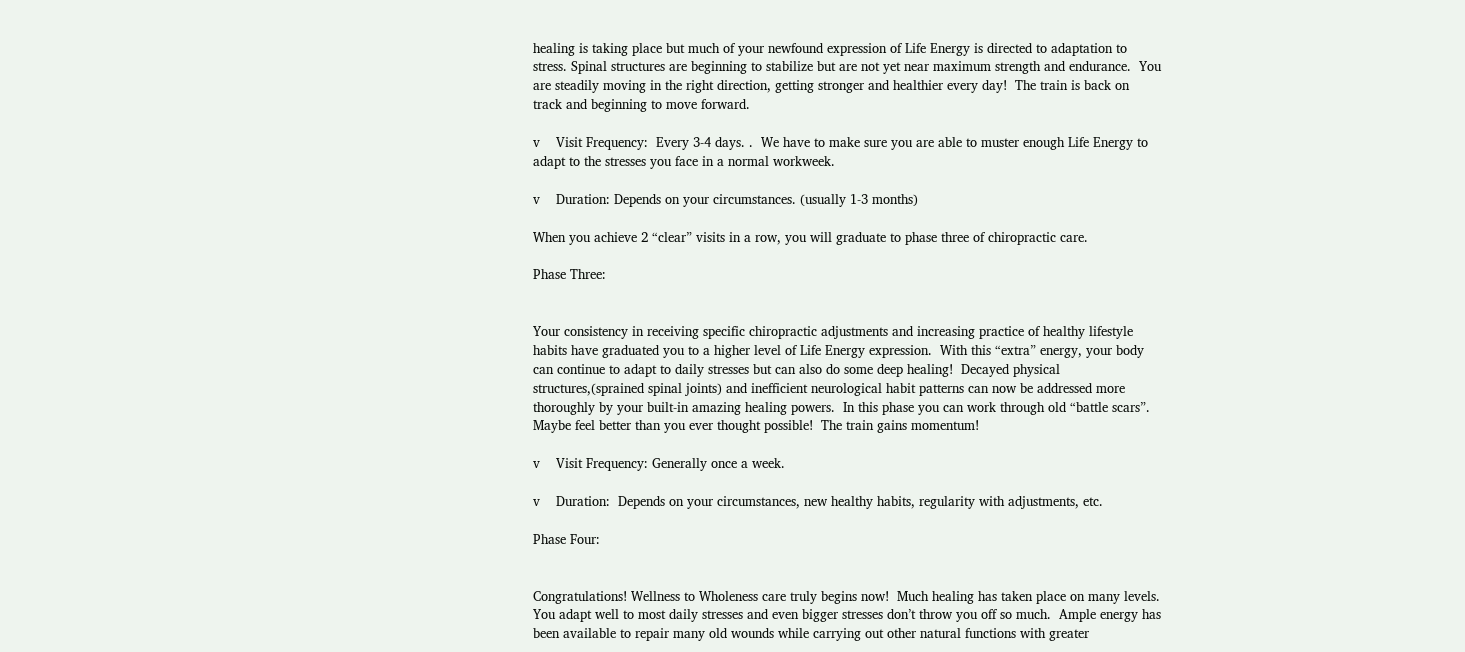healing is taking place but much of your newfound expression of Life Energy is directed to adaptation to stress. Spinal structures are beginning to stabilize but are not yet near maximum strength and endurance.  You are steadily moving in the right direction, getting stronger and healthier every day!  The train is back on track and beginning to move forward.

v    Visit Frequency:  Every 3-4 days. .  We have to make sure you are able to muster enough Life Energy to adapt to the stresses you face in a normal workweek.

v    Duration: Depends on your circumstances. (usually 1-3 months)

When you achieve 2 “clear” visits in a row, you will graduate to phase three of chiropractic care.

Phase Three:


Your consistency in receiving specific chiropractic adjustments and increasing practice of healthy lifestyle habits have graduated you to a higher level of Life Energy expression.  With this “extra” energy, your body can continue to adapt to daily stresses but can also do some deep healing!  Decayed physical structures,(sprained spinal joints) and inefficient neurological habit patterns can now be addressed more thoroughly by your built-in amazing healing powers.  In this phase you can work through old “battle scars”.  Maybe feel better than you ever thought possible!  The train gains momentum!

v    Visit Frequency: Generally once a week.

v    Duration:  Depends on your circumstances, new healthy habits, regularity with adjustments, etc.

Phase Four:


Congratulations! Wellness to Wholeness care truly begins now!  Much healing has taken place on many levels.  You adapt well to most daily stresses and even bigger stresses don’t throw you off so much.  Ample energy has been available to repair many old wounds while carrying out other natural functions with greater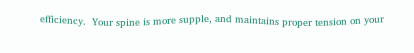efficiency.  Your spine is more supple, and maintains proper tension on your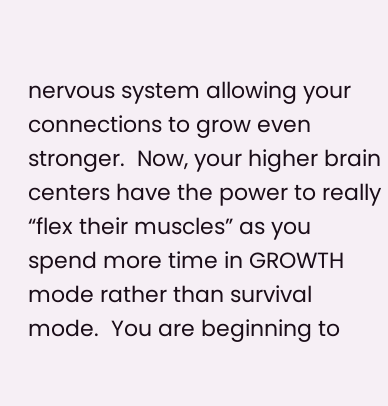nervous system allowing your connections to grow even stronger.  Now, your higher brain centers have the power to really “flex their muscles” as you spend more time in GROWTH mode rather than survival mode.  You are beginning to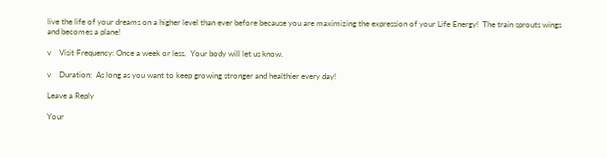live the life of your dreams on a higher level than ever before because you are maximizing the expression of your Life Energy!  The train sprouts wings and becomes a plane!

v    Visit Frequency: Once a week or less.  Your body will let us know.

v    Duration:  As long as you want to keep growing stronger and healthier every day!

Leave a Reply

Your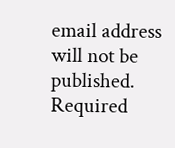email address will not be published. Required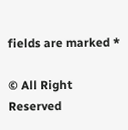fields are marked *

© All Right Reserved